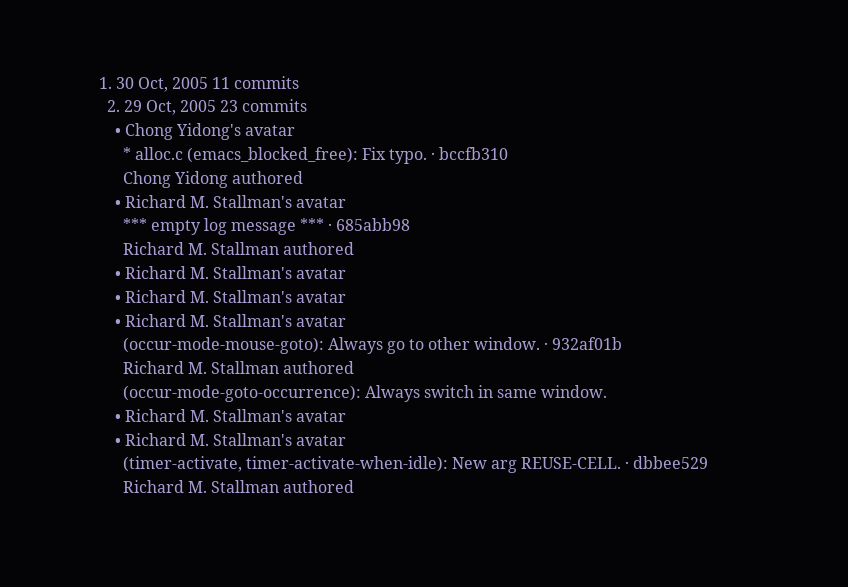1. 30 Oct, 2005 11 commits
  2. 29 Oct, 2005 23 commits
    • Chong Yidong's avatar
      * alloc.c (emacs_blocked_free): Fix typo. · bccfb310
      Chong Yidong authored
    • Richard M. Stallman's avatar
      *** empty log message *** · 685abb98
      Richard M. Stallman authored
    • Richard M. Stallman's avatar
    • Richard M. Stallman's avatar
    • Richard M. Stallman's avatar
      (occur-mode-mouse-goto): Always go to other window. · 932af01b
      Richard M. Stallman authored
      (occur-mode-goto-occurrence): Always switch in same window.
    • Richard M. Stallman's avatar
    • Richard M. Stallman's avatar
      (timer-activate, timer-activate-when-idle): New arg REUSE-CELL. · dbbee529
      Richard M. Stallman authored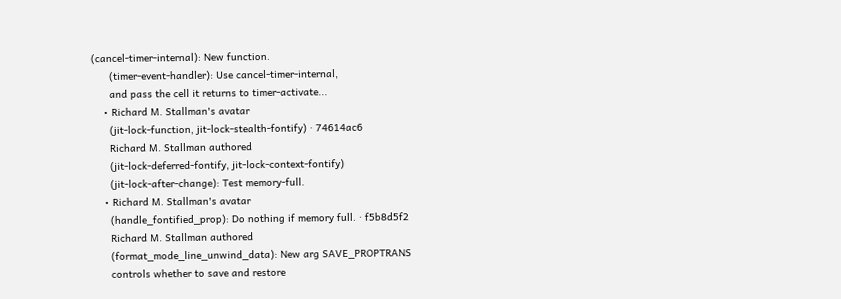(cancel-timer-internal): New function.
      (timer-event-handler): Use cancel-timer-internal,
      and pass the cell it returns to timer-activate...
    • Richard M. Stallman's avatar
      (jit-lock-function, jit-lock-stealth-fontify) · 74614ac6
      Richard M. Stallman authored
      (jit-lock-deferred-fontify, jit-lock-context-fontify)
      (jit-lock-after-change): Test memory-full.
    • Richard M. Stallman's avatar
      (handle_fontified_prop): Do nothing if memory full. · f5b8d5f2
      Richard M. Stallman authored
      (format_mode_line_unwind_data): New arg SAVE_PROPTRANS
      controls whether to save and restore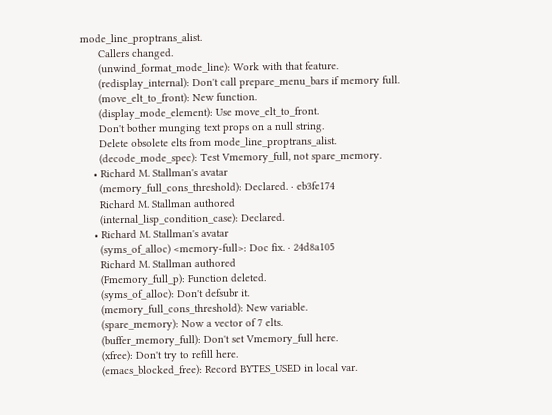mode_line_proptrans_alist.
      Callers changed.
      (unwind_format_mode_line): Work with that feature.
      (redisplay_internal): Don't call prepare_menu_bars if memory full.
      (move_elt_to_front): New function.
      (display_mode_element): Use move_elt_to_front.
      Don't bother munging text props on a null string.
      Delete obsolete elts from mode_line_proptrans_alist.
      (decode_mode_spec): Test Vmemory_full, not spare_memory.
    • Richard M. Stallman's avatar
      (memory_full_cons_threshold): Declared. · eb3fe174
      Richard M. Stallman authored
      (internal_lisp_condition_case): Declared.
    • Richard M. Stallman's avatar
      (syms_of_alloc) <memory-full>: Doc fix. · 24d8a105
      Richard M. Stallman authored
      (Fmemory_full_p): Function deleted.
      (syms_of_alloc): Don't defsubr it.
      (memory_full_cons_threshold): New variable.
      (spare_memory): Now a vector of 7 elts.
      (buffer_memory_full): Don't set Vmemory_full here.
      (xfree): Don't try to refill here.
      (emacs_blocked_free): Record BYTES_USED in local var.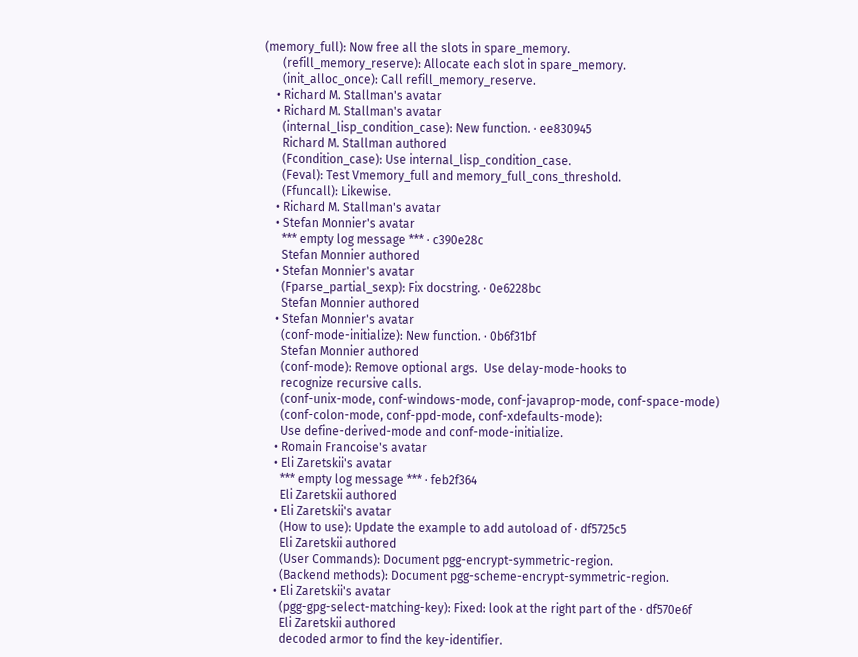(memory_full): Now free all the slots in spare_memory.
      (refill_memory_reserve): Allocate each slot in spare_memory.
      (init_alloc_once): Call refill_memory_reserve.
    • Richard M. Stallman's avatar
    • Richard M. Stallman's avatar
      (internal_lisp_condition_case): New function. · ee830945
      Richard M. Stallman authored
      (Fcondition_case): Use internal_lisp_condition_case.
      (Feval): Test Vmemory_full and memory_full_cons_threshold.
      (Ffuncall): Likewise.
    • Richard M. Stallman's avatar
    • Stefan Monnier's avatar
      *** empty log message *** · c390e28c
      Stefan Monnier authored
    • Stefan Monnier's avatar
      (Fparse_partial_sexp): Fix docstring. · 0e6228bc
      Stefan Monnier authored
    • Stefan Monnier's avatar
      (conf-mode-initialize): New function. · 0b6f31bf
      Stefan Monnier authored
      (conf-mode): Remove optional args.  Use delay-mode-hooks to
      recognize recursive calls.
      (conf-unix-mode, conf-windows-mode, conf-javaprop-mode, conf-space-mode)
      (conf-colon-mode, conf-ppd-mode, conf-xdefaults-mode):
      Use define-derived-mode and conf-mode-initialize.
    • Romain Francoise's avatar
    • Eli Zaretskii's avatar
      *** empty log message *** · feb2f364
      Eli Zaretskii authored
    • Eli Zaretskii's avatar
      (How to use): Update the example to add autoload of · df5725c5
      Eli Zaretskii authored
      (User Commands): Document pgg-encrypt-symmetric-region.
      (Backend methods): Document pgg-scheme-encrypt-symmetric-region.
    • Eli Zaretskii's avatar
      (pgg-gpg-select-matching-key): Fixed: look at the right part of the · df570e6f
      Eli Zaretskii authored
      decoded armor to find the key-identifier.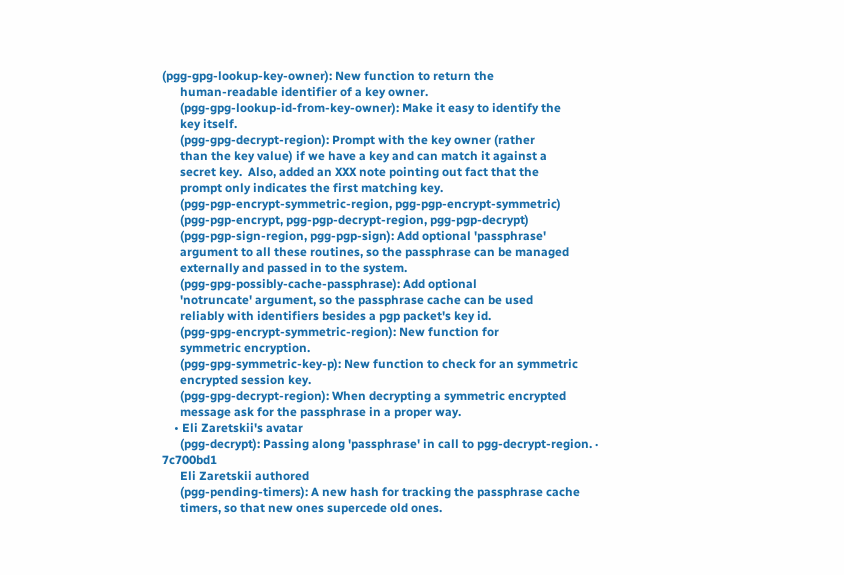(pgg-gpg-lookup-key-owner): New function to return the
      human-readable identifier of a key owner.
      (pgg-gpg-lookup-id-from-key-owner): Make it easy to identify the
      key itself.
      (pgg-gpg-decrypt-region): Prompt with the key owner (rather
      than the key value) if we have a key and can match it against a
      secret key.  Also, added an XXX note pointing out fact that the
      prompt only indicates the first matching key.
      (pgg-pgp-encrypt-symmetric-region, pgg-pgp-encrypt-symmetric)
      (pgg-pgp-encrypt, pgg-pgp-decrypt-region, pgg-pgp-decrypt)
      (pgg-pgp-sign-region, pgg-pgp-sign): Add optional 'passphrase'
      argument to all these routines, so the passphrase can be managed
      externally and passed in to the system.
      (pgg-gpg-possibly-cache-passphrase): Add optional
      'notruncate' argument, so the passphrase cache can be used
      reliably with identifiers besides a pgp packet's key id.
      (pgg-gpg-encrypt-symmetric-region): New function for
      symmetric encryption.
      (pgg-gpg-symmetric-key-p): New function to check for an symmetric
      encrypted session key.
      (pgg-gpg-decrypt-region): When decrypting a symmetric encrypted
      message ask for the passphrase in a proper way.
    • Eli Zaretskii's avatar
      (pgg-decrypt): Passing along 'passphrase' in call to pgg-decrypt-region. · 7c700bd1
      Eli Zaretskii authored
      (pgg-pending-timers): A new hash for tracking the passphrase cache
      timers, so that new ones supercede old ones.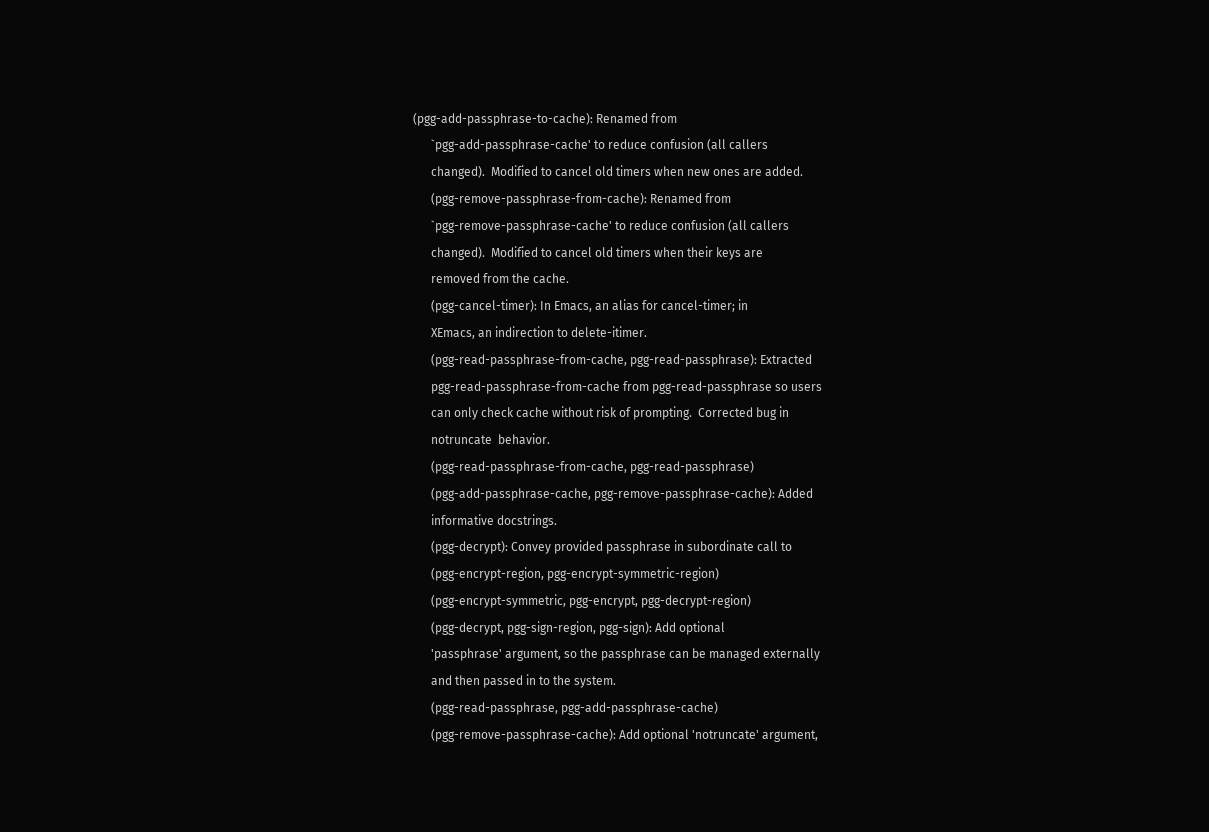(pgg-add-passphrase-to-cache): Renamed from
      `pgg-add-passphrase-cache' to reduce confusion (all callers
      changed).  Modified to cancel old timers when new ones are added.
      (pgg-remove-passphrase-from-cache): Renamed from
      `pgg-remove-passphrase-cache' to reduce confusion (all callers
      changed).  Modified to cancel old timers when their keys are
      removed from the cache.
      (pgg-cancel-timer): In Emacs, an alias for cancel-timer; in
      XEmacs, an indirection to delete-itimer.
      (pgg-read-passphrase-from-cache, pgg-read-passphrase): Extracted
      pgg-read-passphrase-from-cache from pgg-read-passphrase so users
      can only check cache without risk of prompting.  Corrected bug in
      notruncate  behavior.
      (pgg-read-passphrase-from-cache, pgg-read-passphrase)
      (pgg-add-passphrase-cache, pgg-remove-passphrase-cache): Added
      informative docstrings.
      (pgg-decrypt): Convey provided passphrase in subordinate call to
      (pgg-encrypt-region, pgg-encrypt-symmetric-region)
      (pgg-encrypt-symmetric, pgg-encrypt, pgg-decrypt-region)
      (pgg-decrypt, pgg-sign-region, pgg-sign): Add optional
      'passphrase' argument, so the passphrase can be managed externally
      and then passed in to the system.
      (pgg-read-passphrase, pgg-add-passphrase-cache)
      (pgg-remove-passphrase-cache): Add optional 'notruncate' argument,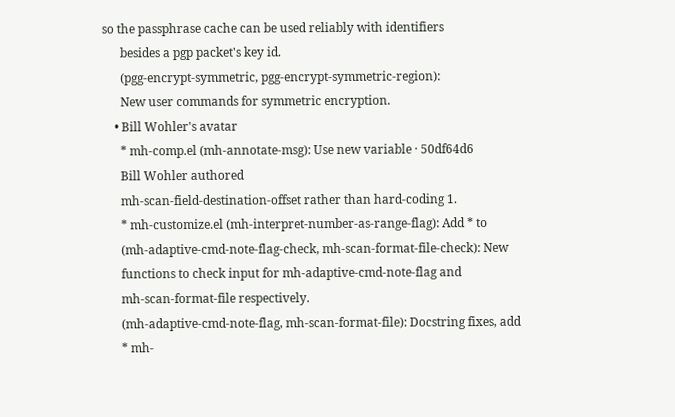so the passphrase cache can be used reliably with identifiers
      besides a pgp packet's key id.
      (pgg-encrypt-symmetric, pgg-encrypt-symmetric-region):
      New user commands for symmetric encryption.
    • Bill Wohler's avatar
      * mh-comp.el (mh-annotate-msg): Use new variable · 50df64d6
      Bill Wohler authored
      mh-scan-field-destination-offset rather than hard-coding 1.
      * mh-customize.el (mh-interpret-number-as-range-flag): Add * to
      (mh-adaptive-cmd-note-flag-check, mh-scan-format-file-check): New
      functions to check input for mh-adaptive-cmd-note-flag and
      mh-scan-format-file respectively.
      (mh-adaptive-cmd-note-flag, mh-scan-format-file): Docstring fixes, add
      * mh-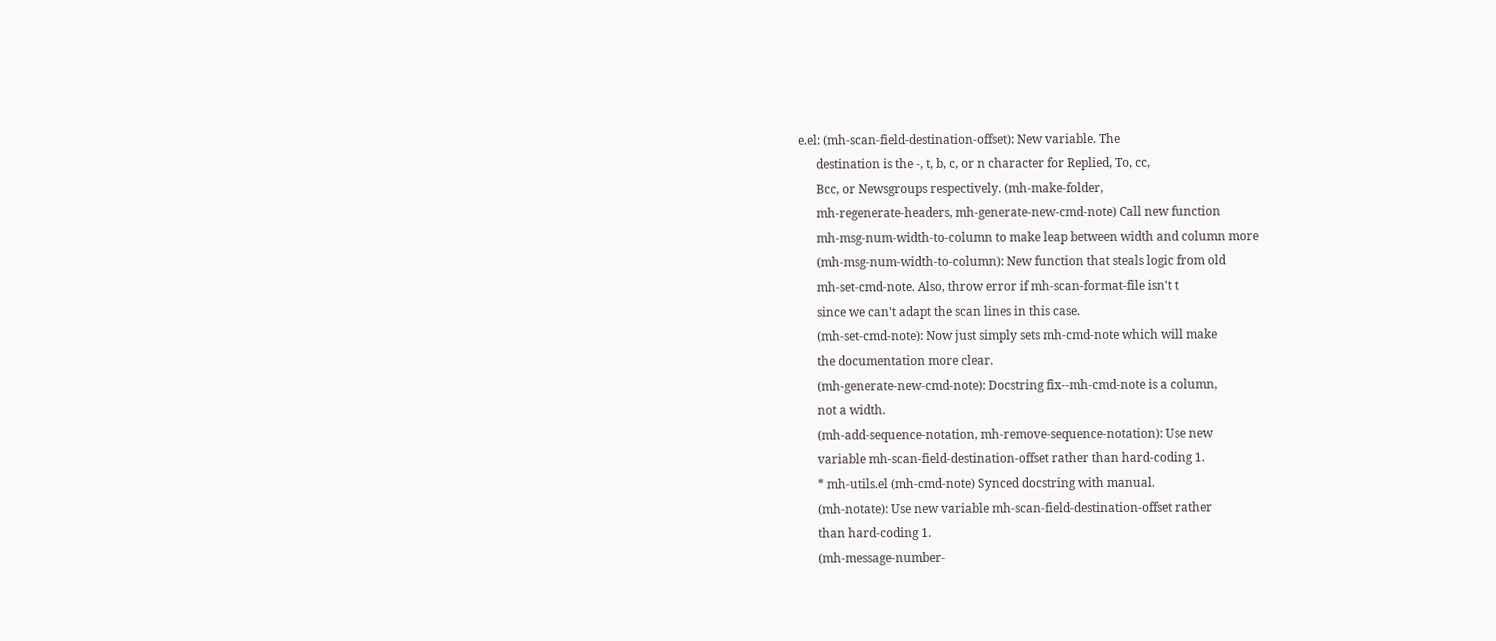e.el: (mh-scan-field-destination-offset): New variable. The
      destination is the -, t, b, c, or n character for Replied, To, cc,
      Bcc, or Newsgroups respectively. (mh-make-folder,
      mh-regenerate-headers, mh-generate-new-cmd-note) Call new function
      mh-msg-num-width-to-column to make leap between width and column more
      (mh-msg-num-width-to-column): New function that steals logic from old
      mh-set-cmd-note. Also, throw error if mh-scan-format-file isn't t
      since we can't adapt the scan lines in this case.
      (mh-set-cmd-note): Now just simply sets mh-cmd-note which will make
      the documentation more clear.
      (mh-generate-new-cmd-note): Docstring fix--mh-cmd-note is a column,
      not a width.
      (mh-add-sequence-notation, mh-remove-sequence-notation): Use new
      variable mh-scan-field-destination-offset rather than hard-coding 1.
      * mh-utils.el (mh-cmd-note) Synced docstring with manual.
      (mh-notate): Use new variable mh-scan-field-destination-offset rather
      than hard-coding 1.
      (mh-message-number-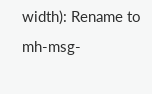width): Rename to mh-msg-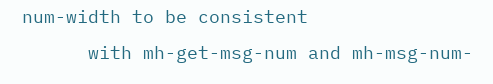num-width to be consistent
      with mh-get-msg-num and mh-msg-num-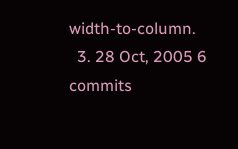width-to-column.
  3. 28 Oct, 2005 6 commits